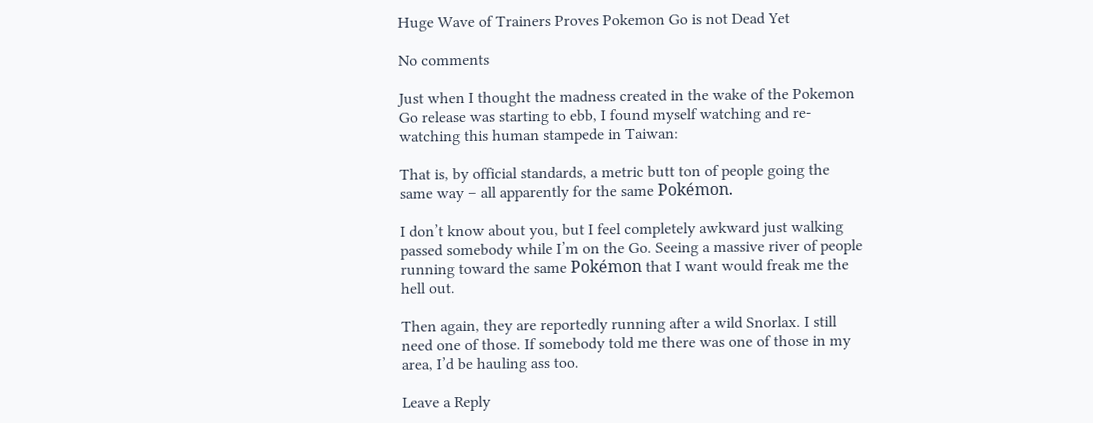Huge Wave of Trainers Proves Pokemon Go is not Dead Yet

No comments

Just when I thought the madness created in the wake of the Pokemon Go release was starting to ebb, I found myself watching and re-watching this human stampede in Taiwan:

That is, by official standards, a metric butt ton of people going the same way – all apparently for the same Pokémon.

I don’t know about you, but I feel completely awkward just walking passed somebody while I’m on the Go. Seeing a massive river of people running toward the same Pokémon that I want would freak me the hell out.

Then again, they are reportedly running after a wild Snorlax. I still need one of those. If somebody told me there was one of those in my area, I’d be hauling ass too.

Leave a Reply